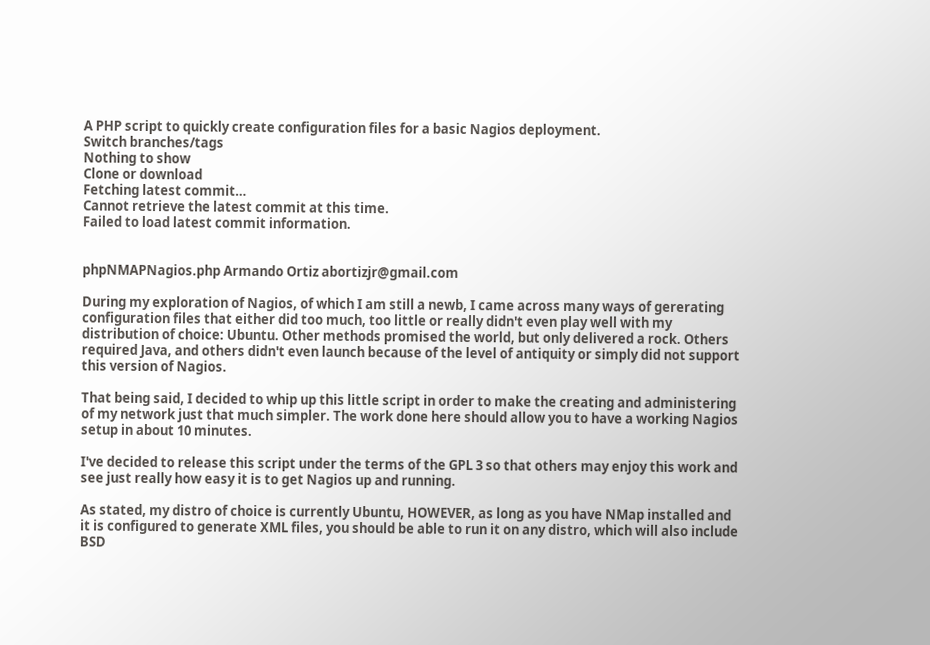A PHP script to quickly create configuration files for a basic Nagios deployment.
Switch branches/tags
Nothing to show
Clone or download
Fetching latest commit…
Cannot retrieve the latest commit at this time.
Failed to load latest commit information.


phpNMAPNagios.php Armando Ortiz abortizjr@gmail.com

During my exploration of Nagios, of which I am still a newb, I came across many ways of gererating configuration files that either did too much, too little or really didn't even play well with my distribution of choice: Ubuntu. Other methods promised the world, but only delivered a rock. Others required Java, and others didn't even launch because of the level of antiquity or simply did not support this version of Nagios.

That being said, I decided to whip up this little script in order to make the creating and administering of my network just that much simpler. The work done here should allow you to have a working Nagios setup in about 10 minutes.

I've decided to release this script under the terms of the GPL 3 so that others may enjoy this work and see just really how easy it is to get Nagios up and running.

As stated, my distro of choice is currently Ubuntu, HOWEVER, as long as you have NMap installed and it is configured to generate XML files, you should be able to run it on any distro, which will also include BSD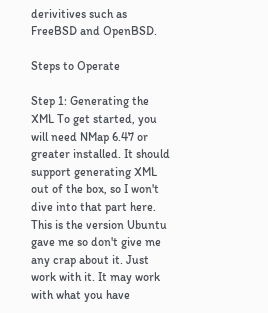derivitives such as FreeBSD and OpenBSD.

Steps to Operate

Step 1: Generating the XML To get started, you will need NMap 6.47 or greater installed. It should support generating XML out of the box, so I won't dive into that part here. This is the version Ubuntu gave me so don't give me any crap about it. Just work with it. It may work with what you have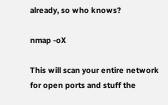already, so who knows?

nmap -oX

This will scan your entire network for open ports and stuff the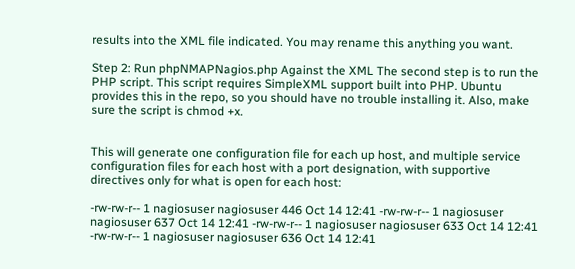results into the XML file indicated. You may rename this anything you want.

Step 2: Run phpNMAPNagios.php Against the XML The second step is to run the PHP script. This script requires SimpleXML support built into PHP. Ubuntu provides this in the repo, so you should have no trouble installing it. Also, make sure the script is chmod +x.


This will generate one configuration file for each up host, and multiple service configuration files for each host with a port designation, with supportive directives only for what is open for each host:

-rw-rw-r-- 1 nagiosuser nagiosuser 446 Oct 14 12:41 -rw-rw-r-- 1 nagiosuser nagiosuser 637 Oct 14 12:41 -rw-rw-r-- 1 nagiosuser nagiosuser 633 Oct 14 12:41 -rw-rw-r-- 1 nagiosuser nagiosuser 636 Oct 14 12:41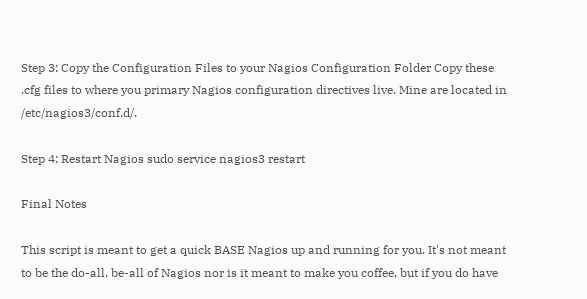Step 3: Copy the Configuration Files to your Nagios Configuration Folder Copy these .cfg files to where you primary Nagios configuration directives live. Mine are located in /etc/nagios3/conf.d/.

Step 4: Restart Nagios sudo service nagios3 restart

Final Notes

This script is meant to get a quick BASE Nagios up and running for you. It's not meant to be the do-all, be-all of Nagios nor is it meant to make you coffee, but if you do have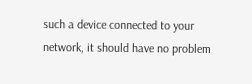such a device connected to your network, it should have no problem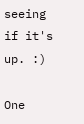seeing if it's up. :)

One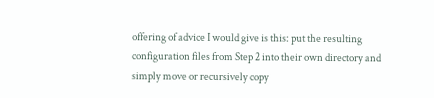offering of advice I would give is this: put the resulting configuration files from Step 2 into their own directory and simply move or recursively copy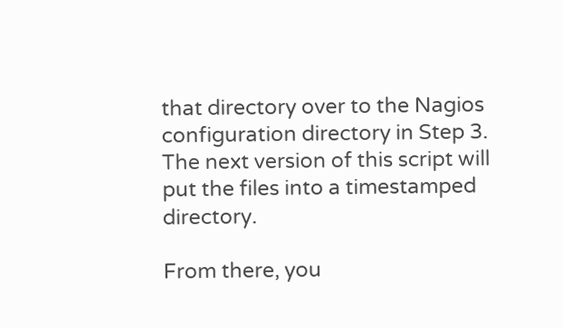that directory over to the Nagios configuration directory in Step 3. The next version of this script will put the files into a timestamped directory.

From there, you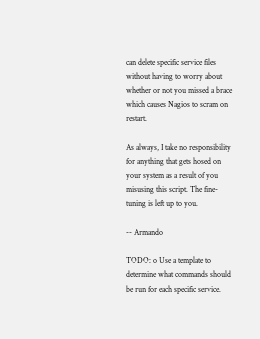can delete specific service files without having to worry about whether or not you missed a brace which causes Nagios to scram on restart.

As always, I take no responsibility for anything that gets hosed on your system as a result of you misusing this script. The fine-tuning is left up to you.

-- Armando

TODO: o Use a template to determine what commands should be run for each specific service.